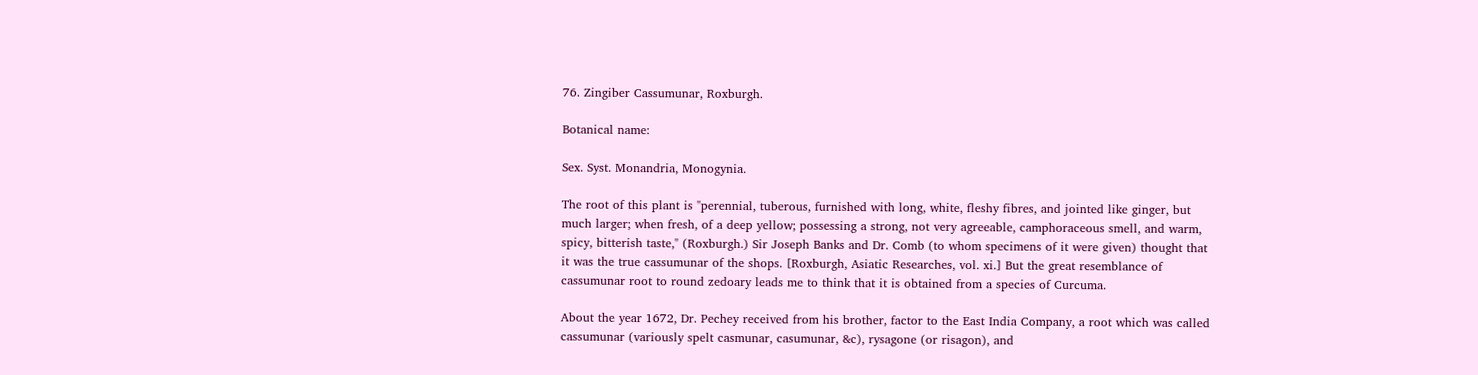76. Zingiber Cassumunar, Roxburgh.

Botanical name:

Sex. Syst. Monandria, Monogynia.

The root of this plant is "perennial, tuberous, furnished with long, white, fleshy fibres, and jointed like ginger, but much larger; when fresh, of a deep yellow; possessing a strong, not very agreeable, camphoraceous smell, and warm, spicy, bitterish taste," (Roxburgh.) Sir Joseph Banks and Dr. Comb (to whom specimens of it were given) thought that it was the true cassumunar of the shops. [Roxburgh, Asiatic Researches, vol. xi.] But the great resemblance of cassumunar root to round zedoary leads me to think that it is obtained from a species of Curcuma.

About the year 1672, Dr. Pechey received from his brother, factor to the East India Company, a root which was called cassumunar (variously spelt casmunar, casumunar, &c), rysagone (or risagon), and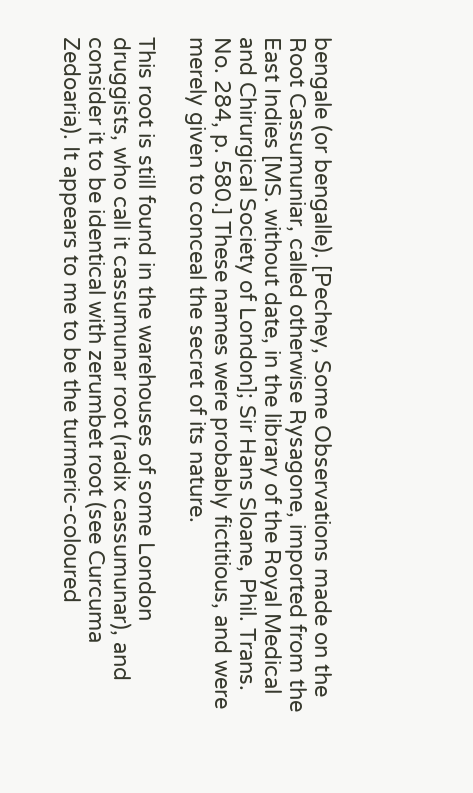bengale (or bengalle). [Pechey, Some Observations made on the Root Cassumuniar, called otherwise Rysagone, imported from the East Indies [MS. without date, in the library of the Royal Medical and Chirurgical Society of London]; Sir Hans Sloane, Phil. Trans. No. 284, p. 580.] These names were probably fictitious, and were merely given to conceal the secret of its nature.

This root is still found in the warehouses of some London druggists, who call it cassumunar root (radix cassumunar), and consider it to be identical with zerumbet root (see Curcuma Zedoaria). It appears to me to be the turmeric-coloured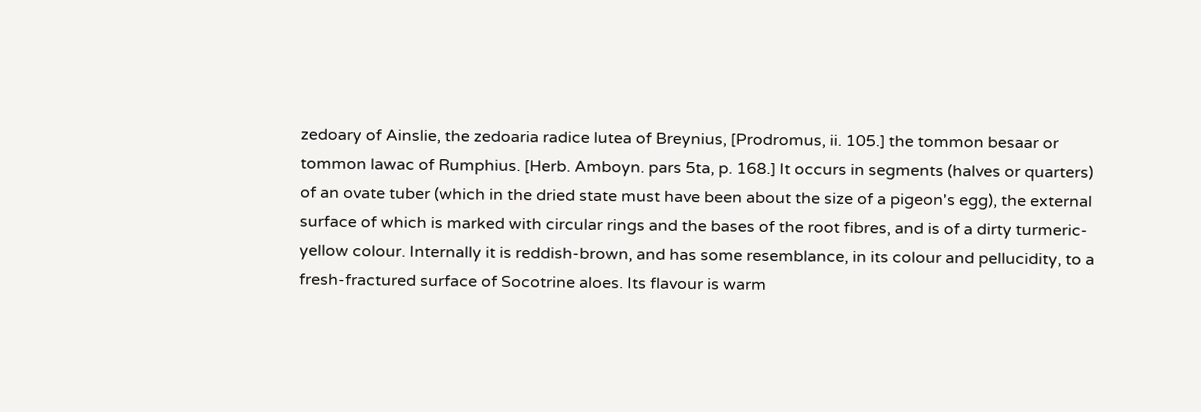zedoary of Ainslie, the zedoaria radice lutea of Breynius, [Prodromus, ii. 105.] the tommon besaar or tommon lawac of Rumphius. [Herb. Amboyn. pars 5ta, p. 168.] It occurs in segments (halves or quarters) of an ovate tuber (which in the dried state must have been about the size of a pigeon's egg), the external surface of which is marked with circular rings and the bases of the root fibres, and is of a dirty turmeric-yellow colour. Internally it is reddish-brown, and has some resemblance, in its colour and pellucidity, to a fresh-fractured surface of Socotrine aloes. Its flavour is warm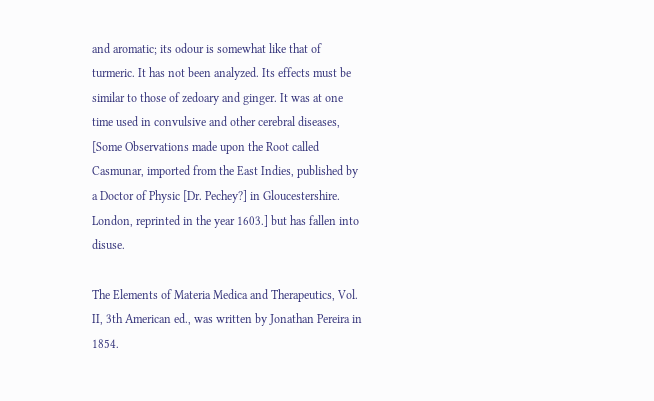and aromatic; its odour is somewhat like that of turmeric. It has not been analyzed. Its effects must be similar to those of zedoary and ginger. It was at one time used in convulsive and other cerebral diseases, [Some Observations made upon the Root called Casmunar, imported from the East Indies, published by a Doctor of Physic [Dr. Pechey?] in Gloucestershire. London, reprinted in the year 1603.] but has fallen into disuse.

The Elements of Materia Medica and Therapeutics, Vol. II, 3th American ed., was written by Jonathan Pereira in 1854.